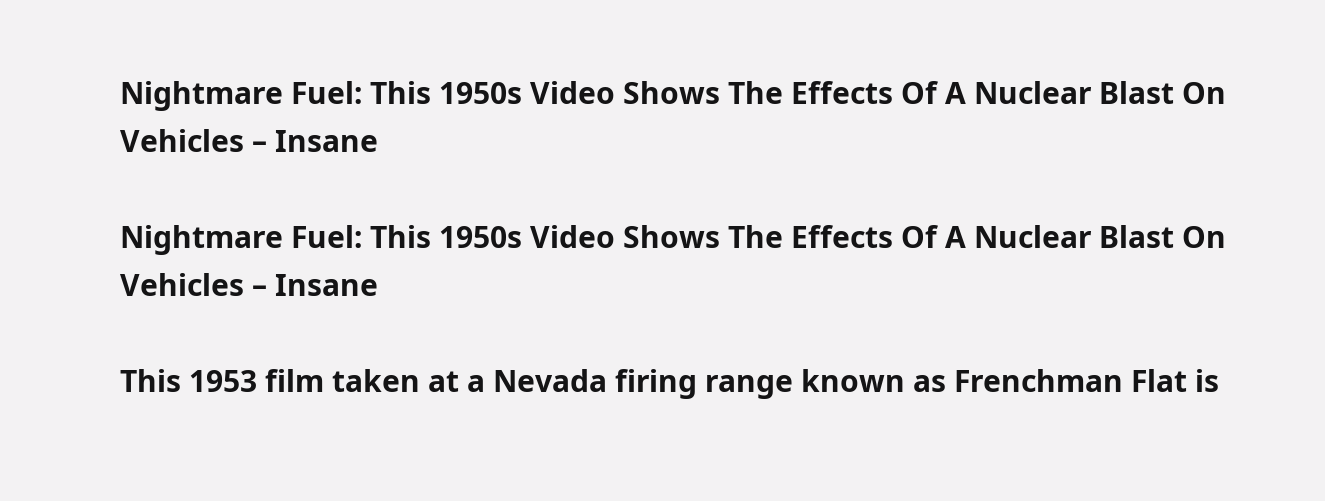Nightmare Fuel: This 1950s Video Shows The Effects Of A Nuclear Blast On Vehicles – Insane

Nightmare Fuel: This 1950s Video Shows The Effects Of A Nuclear Blast On Vehicles – Insane

This 1953 film taken at a Nevada firing range known as Frenchman Flat is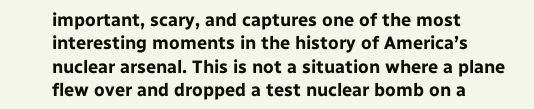important, scary, and captures one of the most interesting moments in the history of America’s nuclear arsenal. This is not a situation where a plane flew over and dropped a test nuclear bomb on a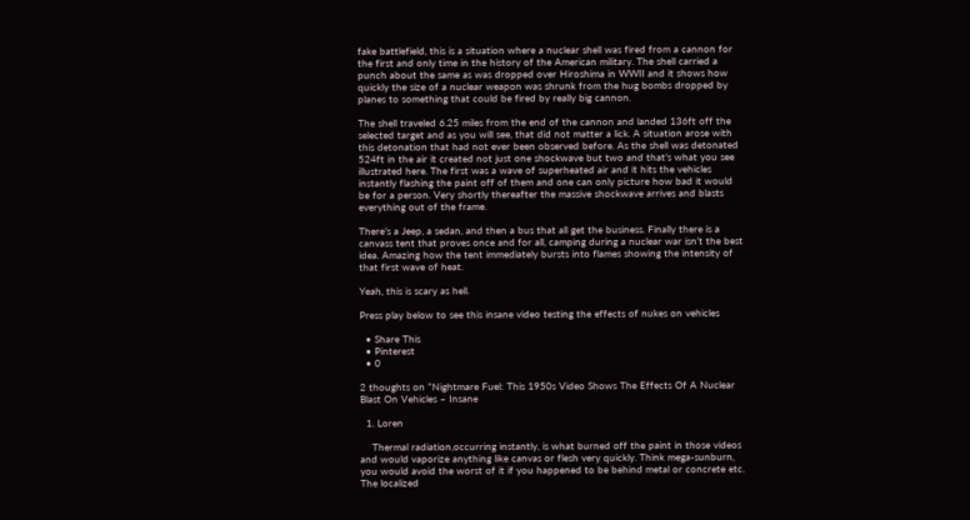fake battlefield, this is a situation where a nuclear shell was fired from a cannon for the first and only time in the history of the American military. The shell carried a punch about the same as was dropped over Hiroshima in WWII and it shows how quickly the size of a nuclear weapon was shrunk from the hug bombs dropped by planes to something that could be fired by really big cannon.

The shell traveled 6.25 miles from the end of the cannon and landed 136ft off the selected target and as you will see, that did not matter a lick. A situation arose with this detonation that had not ever been observed before. As the shell was detonated 524ft in the air it created not just one shockwave but two and that’s what you see illustrated here. The first was a wave of superheated air and it hits the vehicles instantly flashing the paint off of them and one can only picture how bad it would be for a person. Very shortly thereafter the massive shockwave arrives and blasts everything out of the frame.

There’s a Jeep, a sedan, and then a bus that all get the business. Finally there is a canvass tent that proves once and for all, camping during a nuclear war isn’t the best idea. Amazing how the tent immediately bursts into flames showing the intensity of that first wave of heat.

Yeah, this is scary as hell.

Press play below to see this insane video testing the effects of nukes on vehicles

  • Share This
  • Pinterest
  • 0

2 thoughts on “Nightmare Fuel: This 1950s Video Shows The Effects Of A Nuclear Blast On Vehicles – Insane

  1. Loren

    Thermal radiation,occurring instantly, is what burned off the paint in those videos and would vaporize anything like canvas or flesh very quickly. Think mega-sunburn, you would avoid the worst of it if you happened to be behind metal or concrete etc. The localized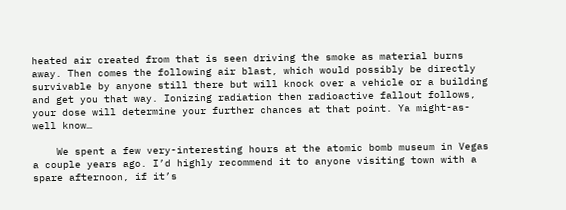heated air created from that is seen driving the smoke as material burns away. Then comes the following air blast, which would possibly be directly survivable by anyone still there but will knock over a vehicle or a building and get you that way. Ionizing radiation then radioactive fallout follows, your dose will determine your further chances at that point. Ya might-as-well know…

    We spent a few very-interesting hours at the atomic bomb museum in Vegas a couple years ago. I’d highly recommend it to anyone visiting town with a spare afternoon, if it’s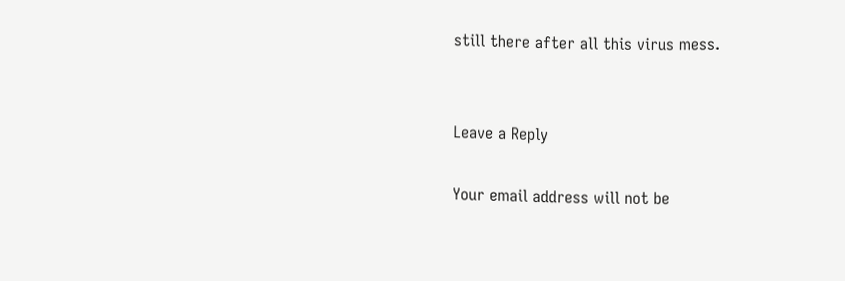still there after all this virus mess.


Leave a Reply

Your email address will not be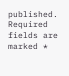published. Required fields are marked *